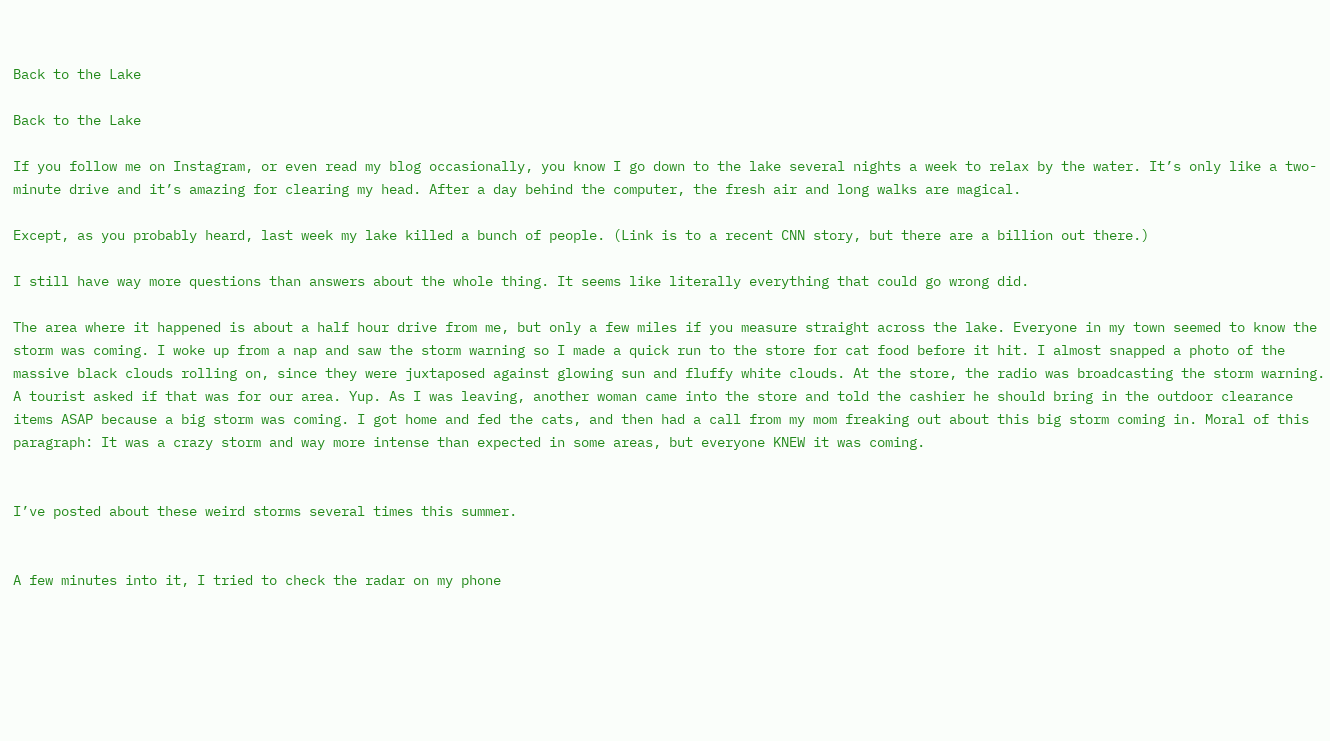Back to the Lake

Back to the Lake

If you follow me on Instagram, or even read my blog occasionally, you know I go down to the lake several nights a week to relax by the water. It’s only like a two-minute drive and it’s amazing for clearing my head. After a day behind the computer, the fresh air and long walks are magical.

Except, as you probably heard, last week my lake killed a bunch of people. (Link is to a recent CNN story, but there are a billion out there.)

I still have way more questions than answers about the whole thing. It seems like literally everything that could go wrong did.

The area where it happened is about a half hour drive from me, but only a few miles if you measure straight across the lake. Everyone in my town seemed to know the storm was coming. I woke up from a nap and saw the storm warning so I made a quick run to the store for cat food before it hit. I almost snapped a photo of the massive black clouds rolling on, since they were juxtaposed against glowing sun and fluffy white clouds. At the store, the radio was broadcasting the storm warning. A tourist asked if that was for our area. Yup. As I was leaving, another woman came into the store and told the cashier he should bring in the outdoor clearance items ASAP because a big storm was coming. I got home and fed the cats, and then had a call from my mom freaking out about this big storm coming in. Moral of this paragraph: It was a crazy storm and way more intense than expected in some areas, but everyone KNEW it was coming.


I’ve posted about these weird storms several times this summer.


A few minutes into it, I tried to check the radar on my phone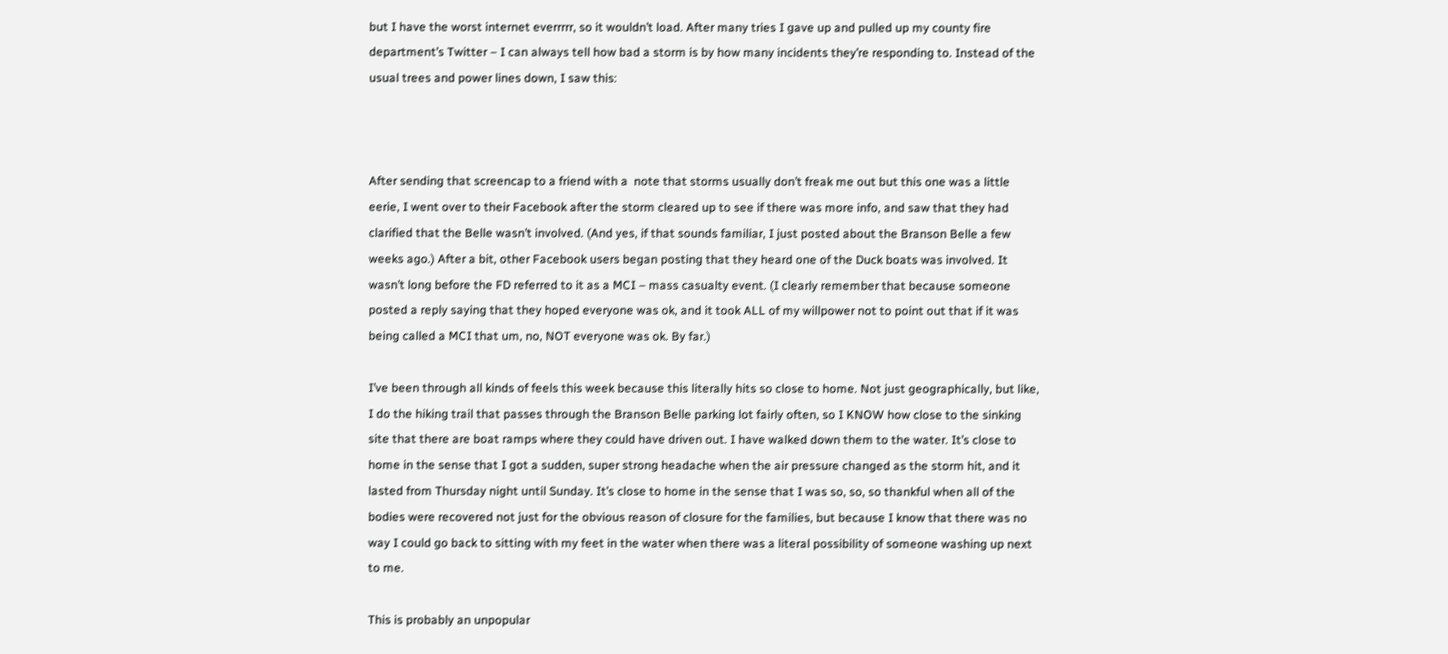but I have the worst internet everrrrr, so it wouldn’t load. After many tries I gave up and pulled up my county fire department’s Twitter – I can always tell how bad a storm is by how many incidents they’re responding to. Instead of the usual trees and power lines down, I saw this:



After sending that screencap to a friend with a  note that storms usually don’t freak me out but this one was a little eerie, I went over to their Facebook after the storm cleared up to see if there was more info, and saw that they had clarified that the Belle wasn’t involved. (And yes, if that sounds familiar, I just posted about the Branson Belle a few weeks ago.) After a bit, other Facebook users began posting that they heard one of the Duck boats was involved. It wasn’t long before the FD referred to it as a MCI – mass casualty event. (I clearly remember that because someone posted a reply saying that they hoped everyone was ok, and it took ALL of my willpower not to point out that if it was being called a MCI that um, no, NOT everyone was ok. By far.)

I’ve been through all kinds of feels this week because this literally hits so close to home. Not just geographically, but like, I do the hiking trail that passes through the Branson Belle parking lot fairly often, so I KNOW how close to the sinking site that there are boat ramps where they could have driven out. I have walked down them to the water. It’s close to home in the sense that I got a sudden, super strong headache when the air pressure changed as the storm hit, and it lasted from Thursday night until Sunday. It’s close to home in the sense that I was so, so, so thankful when all of the bodies were recovered not just for the obvious reason of closure for the families, but because I know that there was no way I could go back to sitting with my feet in the water when there was a literal possibility of someone washing up next to me.

This is probably an unpopular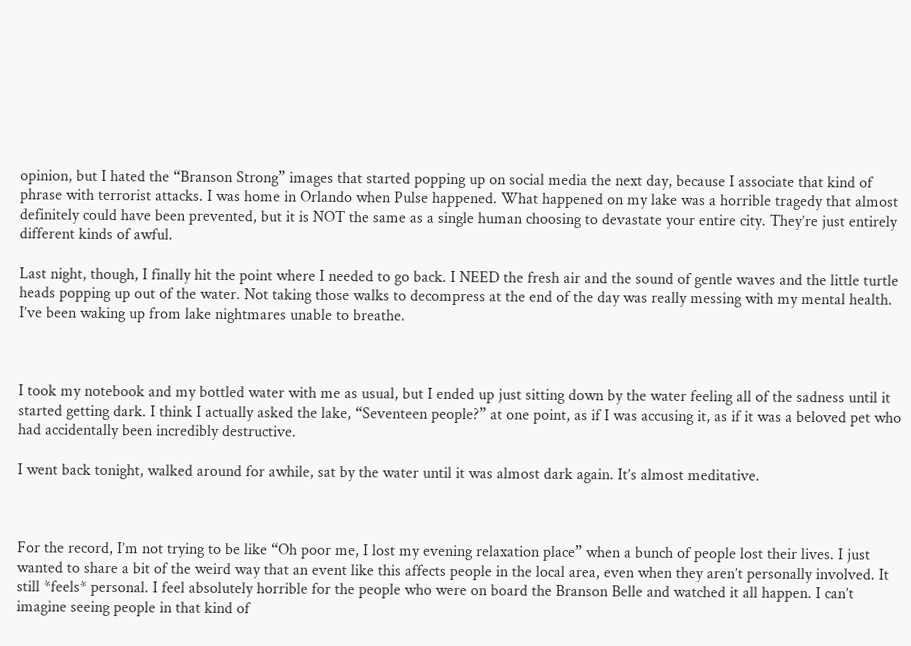opinion, but I hated the “Branson Strong” images that started popping up on social media the next day, because I associate that kind of phrase with terrorist attacks. I was home in Orlando when Pulse happened. What happened on my lake was a horrible tragedy that almost definitely could have been prevented, but it is NOT the same as a single human choosing to devastate your entire city. They’re just entirely different kinds of awful.

Last night, though, I finally hit the point where I needed to go back. I NEED the fresh air and the sound of gentle waves and the little turtle heads popping up out of the water. Not taking those walks to decompress at the end of the day was really messing with my mental health. I’ve been waking up from lake nightmares unable to breathe.



I took my notebook and my bottled water with me as usual, but I ended up just sitting down by the water feeling all of the sadness until it started getting dark. I think I actually asked the lake, “Seventeen people?” at one point, as if I was accusing it, as if it was a beloved pet who had accidentally been incredibly destructive.

I went back tonight, walked around for awhile, sat by the water until it was almost dark again. It’s almost meditative.



For the record, I’m not trying to be like “Oh poor me, I lost my evening relaxation place” when a bunch of people lost their lives. I just wanted to share a bit of the weird way that an event like this affects people in the local area, even when they aren’t personally involved. It still *feels* personal. I feel absolutely horrible for the people who were on board the Branson Belle and watched it all happen. I can’t imagine seeing people in that kind of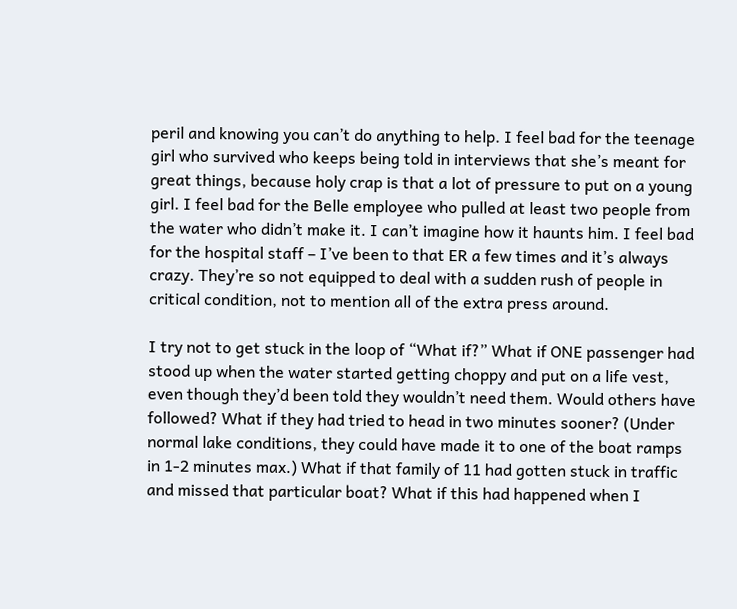peril and knowing you can’t do anything to help. I feel bad for the teenage girl who survived who keeps being told in interviews that she’s meant for great things, because holy crap is that a lot of pressure to put on a young girl. I feel bad for the Belle employee who pulled at least two people from the water who didn’t make it. I can’t imagine how it haunts him. I feel bad for the hospital staff – I’ve been to that ER a few times and it’s always crazy. They’re so not equipped to deal with a sudden rush of people in critical condition, not to mention all of the extra press around.

I try not to get stuck in the loop of “What if?” What if ONE passenger had stood up when the water started getting choppy and put on a life vest, even though they’d been told they wouldn’t need them. Would others have followed? What if they had tried to head in two minutes sooner? (Under normal lake conditions, they could have made it to one of the boat ramps in 1-2 minutes max.) What if that family of 11 had gotten stuck in traffic and missed that particular boat? What if this had happened when I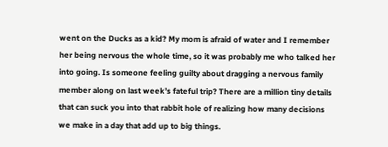went on the Ducks as a kid? My mom is afraid of water and I remember her being nervous the whole time, so it was probably me who talked her into going. Is someone feeling guilty about dragging a nervous family member along on last week’s fateful trip? There are a million tiny details that can suck you into that rabbit hole of realizing how many decisions we make in a day that add up to big things.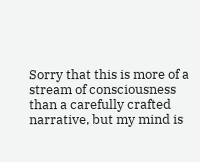Sorry that this is more of a stream of consciousness than a carefully crafted narrative, but my mind is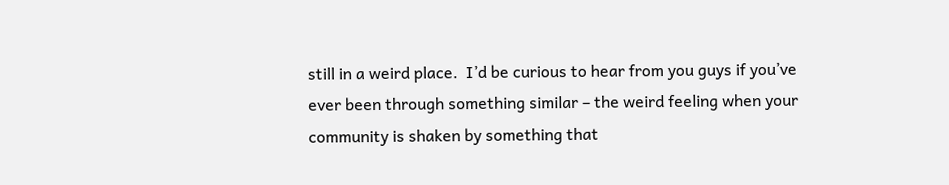still in a weird place.  I’d be curious to hear from you guys if you’ve ever been through something similar – the weird feeling when your community is shaken by something that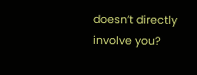doesn’t directly involve you?